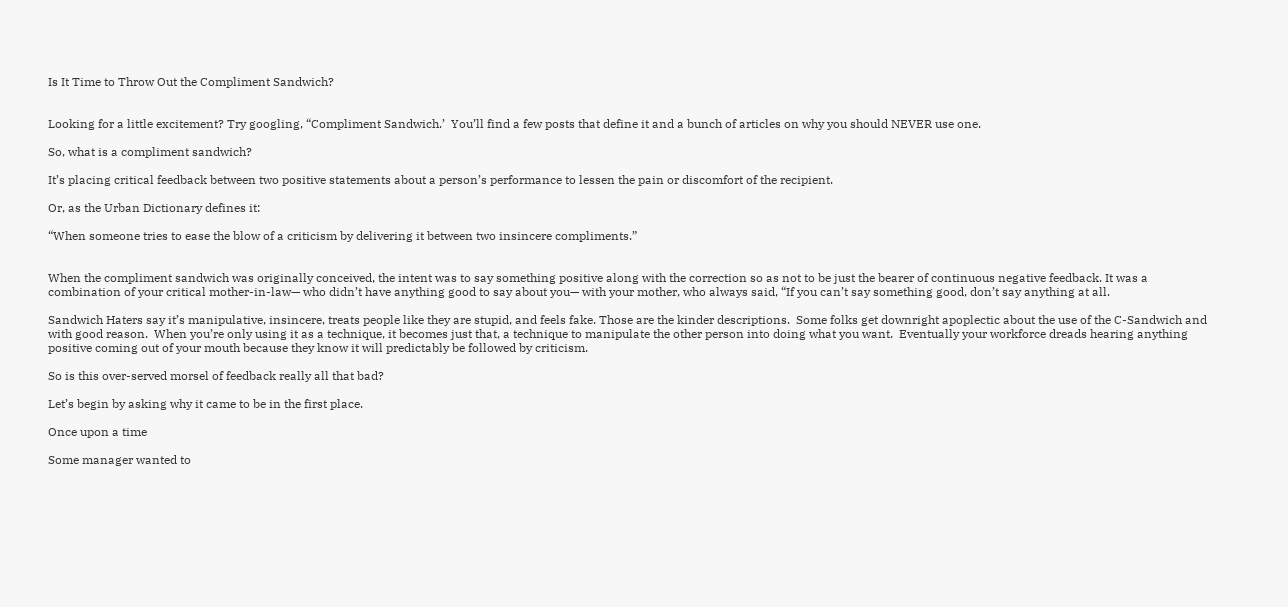Is It Time to Throw Out the Compliment Sandwich?


Looking for a little excitement? Try googling, “Compliment Sandwich.’  You’ll find a few posts that define it and a bunch of articles on why you should NEVER use one.

So, what is a compliment sandwich?

It’s placing critical feedback between two positive statements about a person’s performance to lessen the pain or discomfort of the recipient.

Or, as the Urban Dictionary defines it:

“When someone tries to ease the blow of a criticism by delivering it between two insincere compliments.”


When the compliment sandwich was originally conceived, the intent was to say something positive along with the correction so as not to be just the bearer of continuous negative feedback. It was a combination of your critical mother-in-law— who didn’t have anything good to say about you— with your mother, who always said, “If you can’t say something good, don’t say anything at all.

Sandwich Haters say it’s manipulative, insincere, treats people like they are stupid, and feels fake. Those are the kinder descriptions.  Some folks get downright apoplectic about the use of the C-Sandwich and with good reason.  When you’re only using it as a technique, it becomes just that, a technique to manipulate the other person into doing what you want.  Eventually your workforce dreads hearing anything positive coming out of your mouth because they know it will predictably be followed by criticism.

So is this over-served morsel of feedback really all that bad?

Let’s begin by asking why it came to be in the first place.

Once upon a time

Some manager wanted to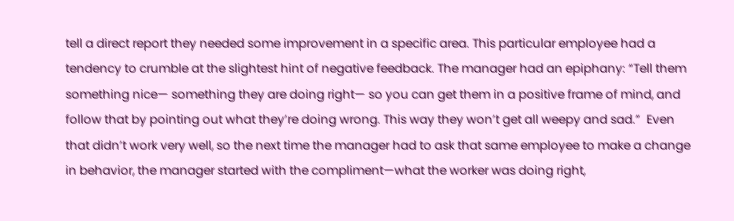tell a direct report they needed some improvement in a specific area. This particular employee had a tendency to crumble at the slightest hint of negative feedback. The manager had an epiphany: “Tell them something nice— something they are doing right— so you can get them in a positive frame of mind, and follow that by pointing out what they’re doing wrong. This way they won’t get all weepy and sad.”  Even that didn’t work very well, so the next time the manager had to ask that same employee to make a change in behavior, the manager started with the compliment—what the worker was doing right,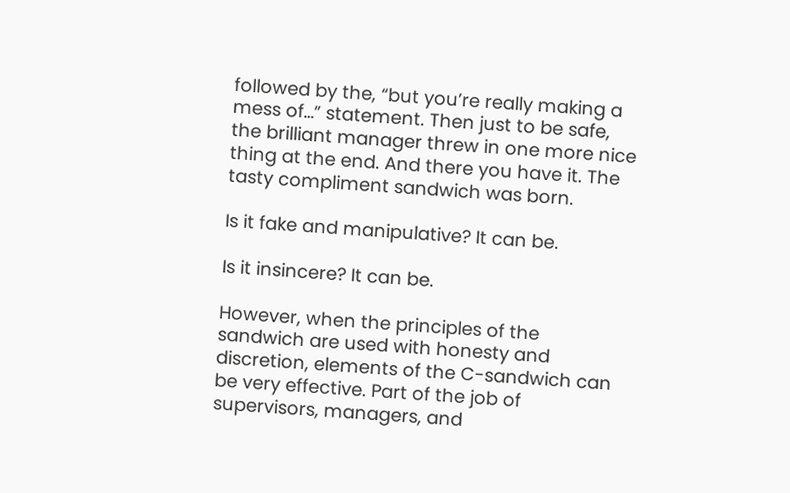followed by the, “but you’re really making a mess of…” statement. Then just to be safe, the brilliant manager threw in one more nice thing at the end. And there you have it. The tasty compliment sandwich was born.

Is it fake and manipulative? It can be.

Is it insincere? It can be.

However, when the principles of the sandwich are used with honesty and discretion, elements of the C-sandwich can be very effective. Part of the job of supervisors, managers, and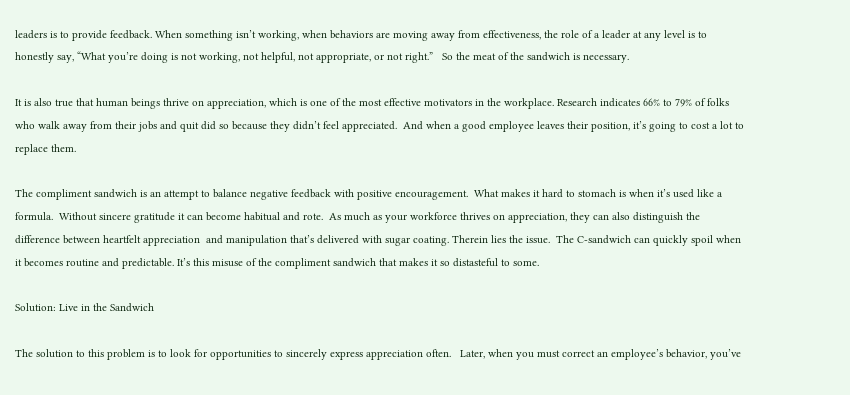leaders is to provide feedback. When something isn’t working, when behaviors are moving away from effectiveness, the role of a leader at any level is to honestly say, “What you’re doing is not working, not helpful, not appropriate, or not right.”   So the meat of the sandwich is necessary.

It is also true that human beings thrive on appreciation, which is one of the most effective motivators in the workplace. Research indicates 66% to 79% of folks who walk away from their jobs and quit did so because they didn’t feel appreciated.  And when a good employee leaves their position, it’s going to cost a lot to replace them.

The compliment sandwich is an attempt to balance negative feedback with positive encouragement.  What makes it hard to stomach is when it’s used like a formula.  Without sincere gratitude it can become habitual and rote.  As much as your workforce thrives on appreciation, they can also distinguish the difference between heartfelt appreciation  and manipulation that’s delivered with sugar coating. Therein lies the issue.  The C-sandwich can quickly spoil when it becomes routine and predictable. It’s this misuse of the compliment sandwich that makes it so distasteful to some.

Solution: Live in the Sandwich

The solution to this problem is to look for opportunities to sincerely express appreciation often.   Later, when you must correct an employee’s behavior, you’ve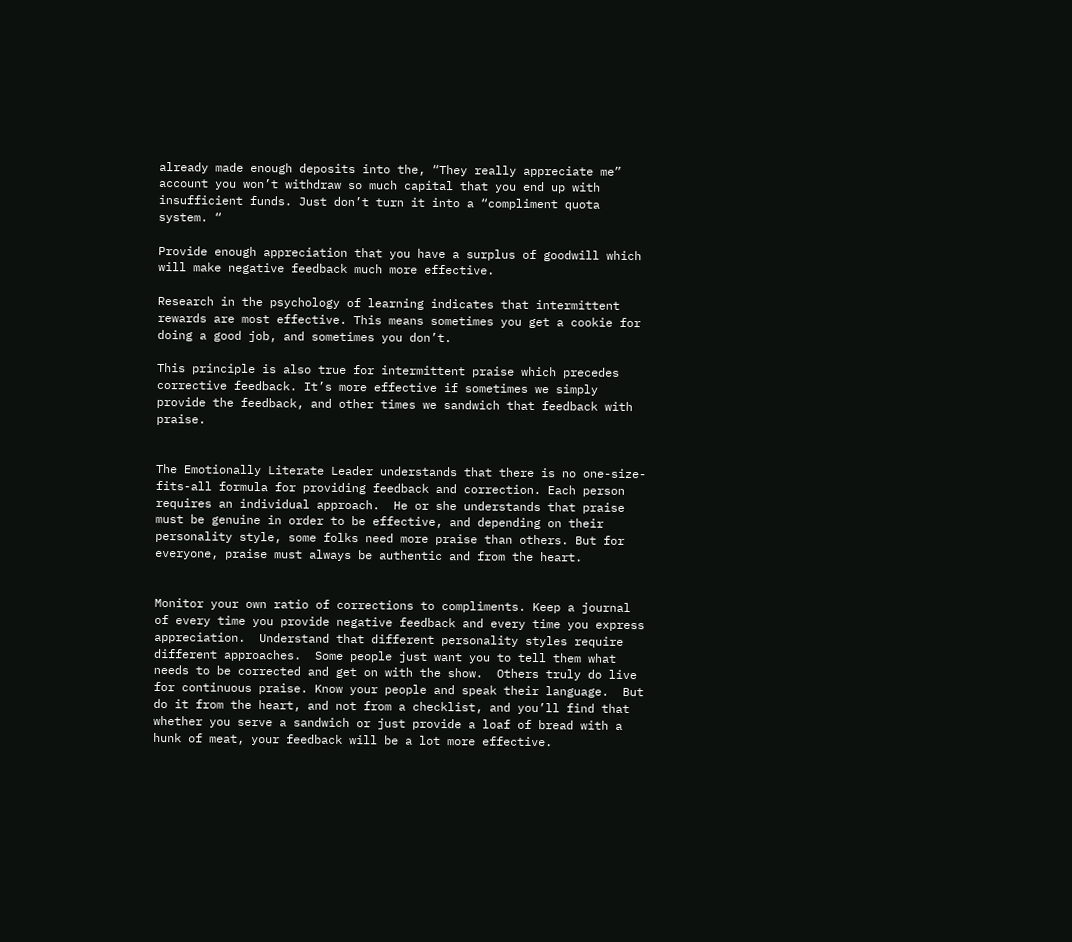already made enough deposits into the, “They really appreciate me” account you won’t withdraw so much capital that you end up with insufficient funds. Just don’t turn it into a “compliment quota system. “

Provide enough appreciation that you have a surplus of goodwill which will make negative feedback much more effective.

Research in the psychology of learning indicates that intermittent rewards are most effective. This means sometimes you get a cookie for doing a good job, and sometimes you don’t.

This principle is also true for intermittent praise which precedes corrective feedback. It’s more effective if sometimes we simply provide the feedback, and other times we sandwich that feedback with praise.


The Emotionally Literate Leader understands that there is no one-size-fits-all formula for providing feedback and correction. Each person requires an individual approach.  He or she understands that praise must be genuine in order to be effective, and depending on their personality style, some folks need more praise than others. But for everyone, praise must always be authentic and from the heart.


Monitor your own ratio of corrections to compliments. Keep a journal of every time you provide negative feedback and every time you express appreciation.  Understand that different personality styles require different approaches.  Some people just want you to tell them what needs to be corrected and get on with the show.  Others truly do live for continuous praise. Know your people and speak their language.  But do it from the heart, and not from a checklist, and you’ll find that whether you serve a sandwich or just provide a loaf of bread with a hunk of meat, your feedback will be a lot more effective.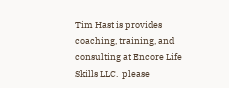Tim Hast is provides coaching, training, and consulting at Encore Life Skills LLC.  please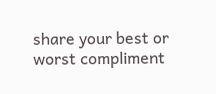share your best or worst compliment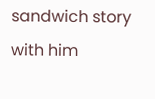sandwich story with him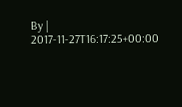By | 2017-11-27T16:17:25+00:00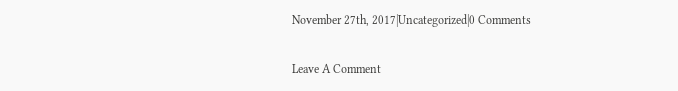November 27th, 2017|Uncategorized|0 Comments

Leave A Comment